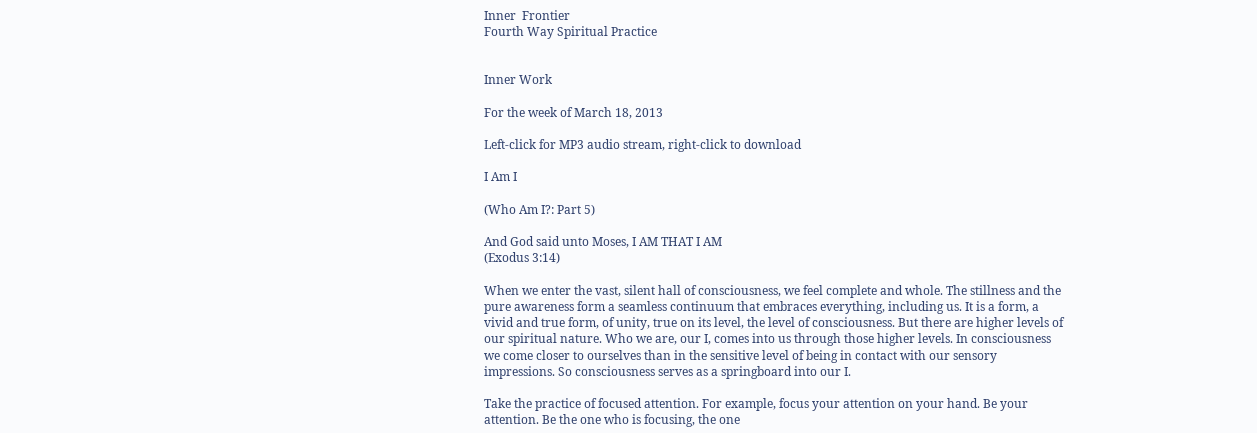Inner  Frontier
Fourth Way Spiritual Practice


Inner Work

For the week of March 18, 2013

Left-click for MP3 audio stream, right-click to download

I Am I

(Who Am I?: Part 5)

And God said unto Moses, I AM THAT I AM
(Exodus 3:14)

When we enter the vast, silent hall of consciousness, we feel complete and whole. The stillness and the pure awareness form a seamless continuum that embraces everything, including us. It is a form, a vivid and true form, of unity, true on its level, the level of consciousness. But there are higher levels of our spiritual nature. Who we are, our I, comes into us through those higher levels. In consciousness we come closer to ourselves than in the sensitive level of being in contact with our sensory impressions. So consciousness serves as a springboard into our I.

Take the practice of focused attention. For example, focus your attention on your hand. Be your attention. Be the one who is focusing, the one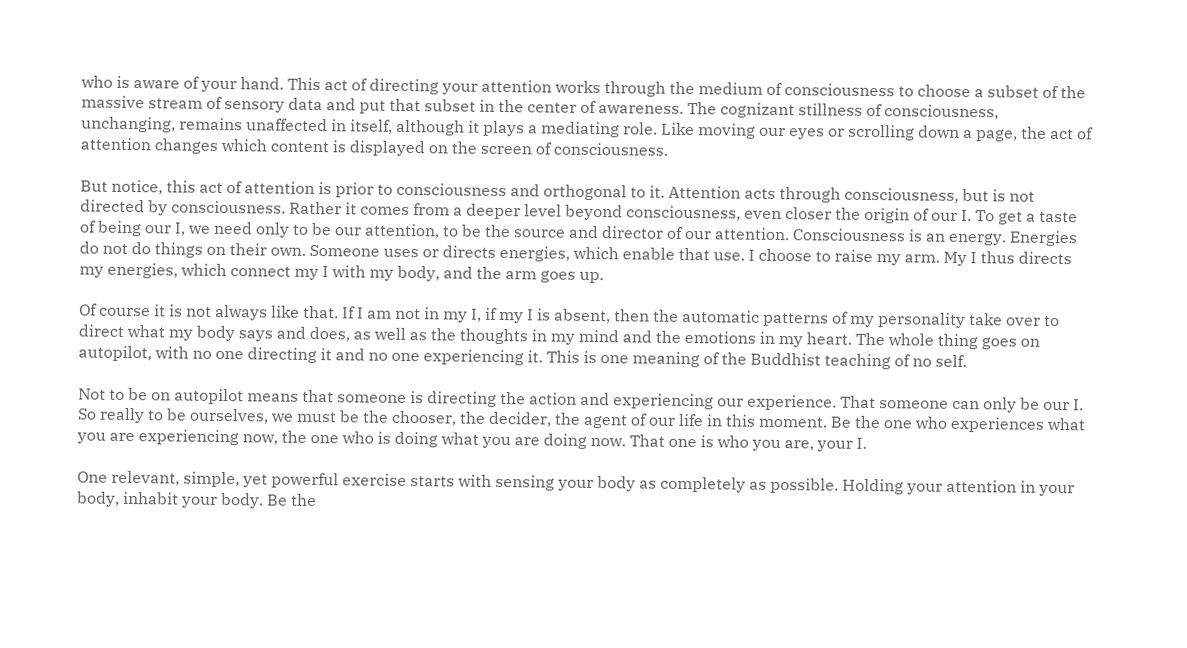who is aware of your hand. This act of directing your attention works through the medium of consciousness to choose a subset of the massive stream of sensory data and put that subset in the center of awareness. The cognizant stillness of consciousness, unchanging, remains unaffected in itself, although it plays a mediating role. Like moving our eyes or scrolling down a page, the act of attention changes which content is displayed on the screen of consciousness.

But notice, this act of attention is prior to consciousness and orthogonal to it. Attention acts through consciousness, but is not directed by consciousness. Rather it comes from a deeper level beyond consciousness, even closer the origin of our I. To get a taste of being our I, we need only to be our attention, to be the source and director of our attention. Consciousness is an energy. Energies do not do things on their own. Someone uses or directs energies, which enable that use. I choose to raise my arm. My I thus directs my energies, which connect my I with my body, and the arm goes up.

Of course it is not always like that. If I am not in my I, if my I is absent, then the automatic patterns of my personality take over to direct what my body says and does, as well as the thoughts in my mind and the emotions in my heart. The whole thing goes on autopilot, with no one directing it and no one experiencing it. This is one meaning of the Buddhist teaching of no self.

Not to be on autopilot means that someone is directing the action and experiencing our experience. That someone can only be our I. So really to be ourselves, we must be the chooser, the decider, the agent of our life in this moment. Be the one who experiences what you are experiencing now, the one who is doing what you are doing now. That one is who you are, your I.

One relevant, simple, yet powerful exercise starts with sensing your body as completely as possible. Holding your attention in your body, inhabit your body. Be the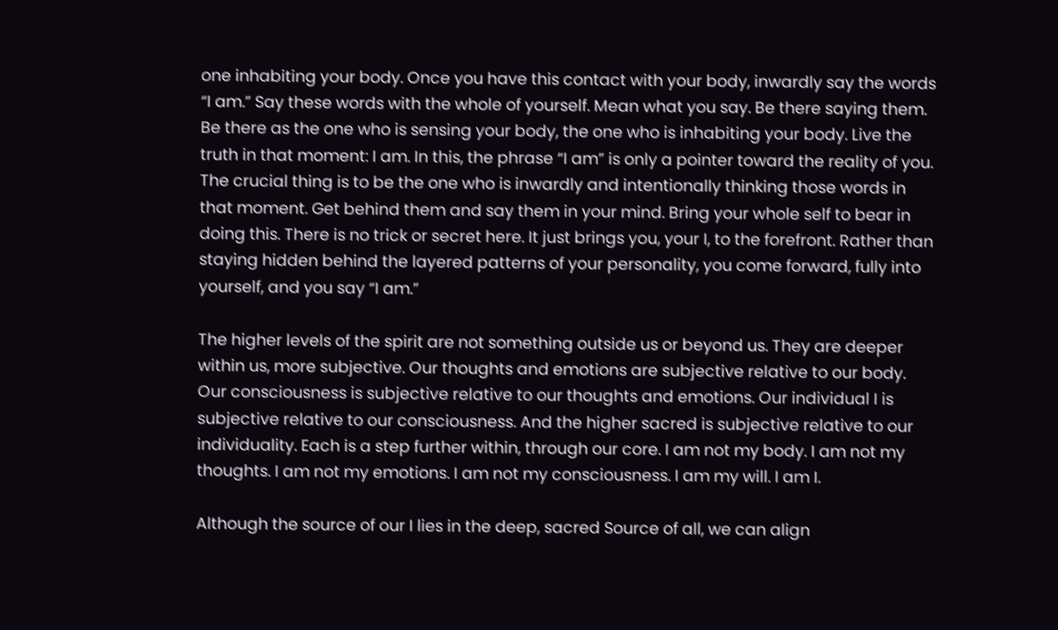one inhabiting your body. Once you have this contact with your body, inwardly say the words “I am.” Say these words with the whole of yourself. Mean what you say. Be there saying them. Be there as the one who is sensing your body, the one who is inhabiting your body. Live the truth in that moment: I am. In this, the phrase “I am” is only a pointer toward the reality of you. The crucial thing is to be the one who is inwardly and intentionally thinking those words in that moment. Get behind them and say them in your mind. Bring your whole self to bear in doing this. There is no trick or secret here. It just brings you, your I, to the forefront. Rather than staying hidden behind the layered patterns of your personality, you come forward, fully into yourself, and you say “I am.”

The higher levels of the spirit are not something outside us or beyond us. They are deeper within us, more subjective. Our thoughts and emotions are subjective relative to our body. Our consciousness is subjective relative to our thoughts and emotions. Our individual I is subjective relative to our consciousness. And the higher sacred is subjective relative to our individuality. Each is a step further within, through our core. I am not my body. I am not my thoughts. I am not my emotions. I am not my consciousness. I am my will. I am I.

Although the source of our I lies in the deep, sacred Source of all, we can align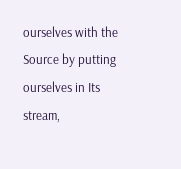ourselves with the Source by putting ourselves in Its stream,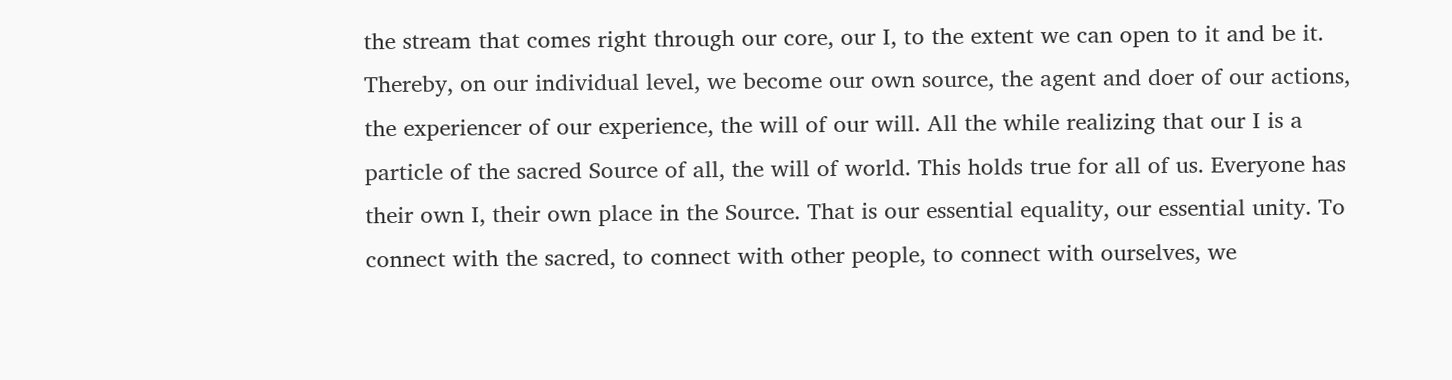the stream that comes right through our core, our I, to the extent we can open to it and be it. Thereby, on our individual level, we become our own source, the agent and doer of our actions, the experiencer of our experience, the will of our will. All the while realizing that our I is a particle of the sacred Source of all, the will of world. This holds true for all of us. Everyone has their own I, their own place in the Source. That is our essential equality, our essential unity. To connect with the sacred, to connect with other people, to connect with ourselves, we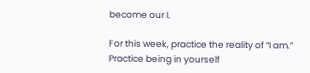become our I.

For this week, practice the reality of “I am.” Practice being in yourself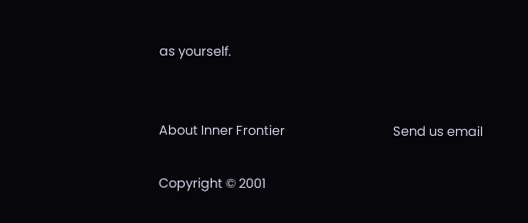as yourself.


About Inner Frontier                                    Send us email

Copyright © 2001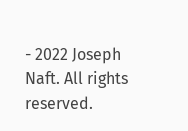- 2022 Joseph Naft. All rights reserved.